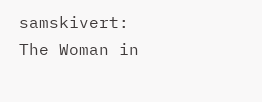samskivert: The Woman in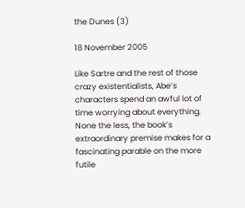the Dunes (3)

18 November 2005

Like Sartre and the rest of those crazy existentialists, Abe’s characters spend an awful lot of time worrying about everything. None the less, the book’s extraordinary premise makes for a fascinating parable on the more futile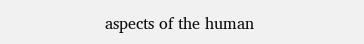aspects of the human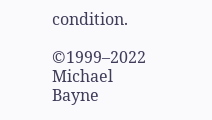condition.

©1999–2022 Michael Bayne